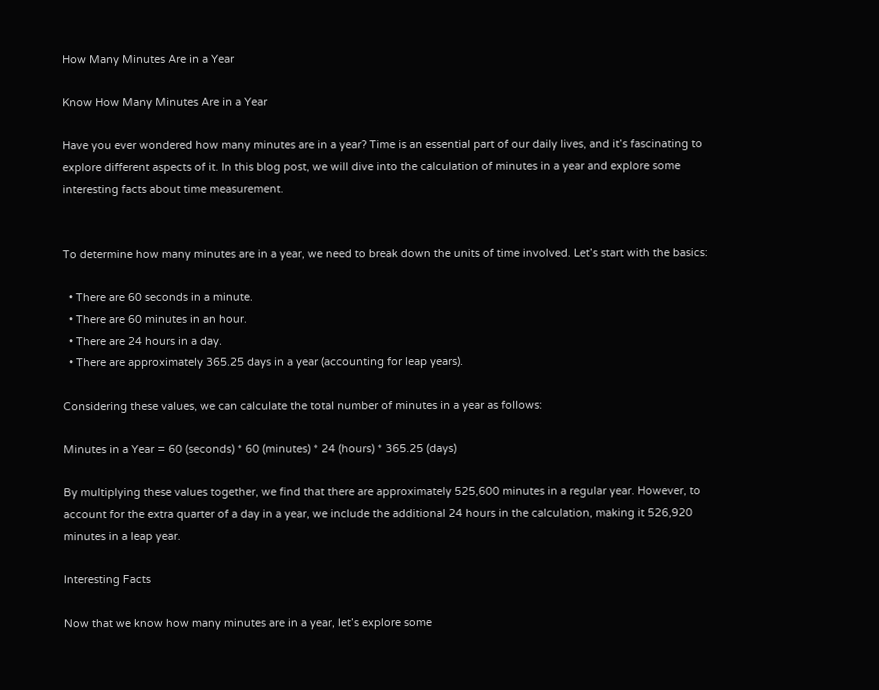How Many Minutes Are in a Year

Know How Many Minutes Are in a Year

Have you ever wondered how many minutes are in a year? Time is an essential part of our daily lives, and it’s fascinating to explore different aspects of it. In this blog post, we will dive into the calculation of minutes in a year and explore some interesting facts about time measurement.


To determine how many minutes are in a year, we need to break down the units of time involved. Let’s start with the basics:

  • There are 60 seconds in a minute.
  • There are 60 minutes in an hour.
  • There are 24 hours in a day.
  • There are approximately 365.25 days in a year (accounting for leap years).

Considering these values, we can calculate the total number of minutes in a year as follows:

Minutes in a Year = 60 (seconds) * 60 (minutes) * 24 (hours) * 365.25 (days)

By multiplying these values together, we find that there are approximately 525,600 minutes in a regular year. However, to account for the extra quarter of a day in a year, we include the additional 24 hours in the calculation, making it 526,920 minutes in a leap year.

Interesting Facts

Now that we know how many minutes are in a year, let’s explore some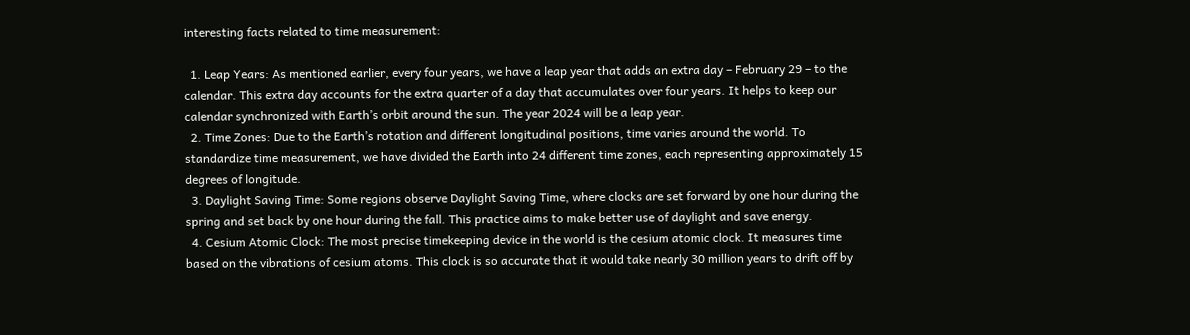interesting facts related to time measurement:

  1. Leap Years: As mentioned earlier, every four years, we have a leap year that adds an extra day – February 29 – to the calendar. This extra day accounts for the extra quarter of a day that accumulates over four years. It helps to keep our calendar synchronized with Earth’s orbit around the sun. The year 2024 will be a leap year.
  2. Time Zones: Due to the Earth’s rotation and different longitudinal positions, time varies around the world. To standardize time measurement, we have divided the Earth into 24 different time zones, each representing approximately 15 degrees of longitude.
  3. Daylight Saving Time: Some regions observe Daylight Saving Time, where clocks are set forward by one hour during the spring and set back by one hour during the fall. This practice aims to make better use of daylight and save energy.
  4. Cesium Atomic Clock: The most precise timekeeping device in the world is the cesium atomic clock. It measures time based on the vibrations of cesium atoms. This clock is so accurate that it would take nearly 30 million years to drift off by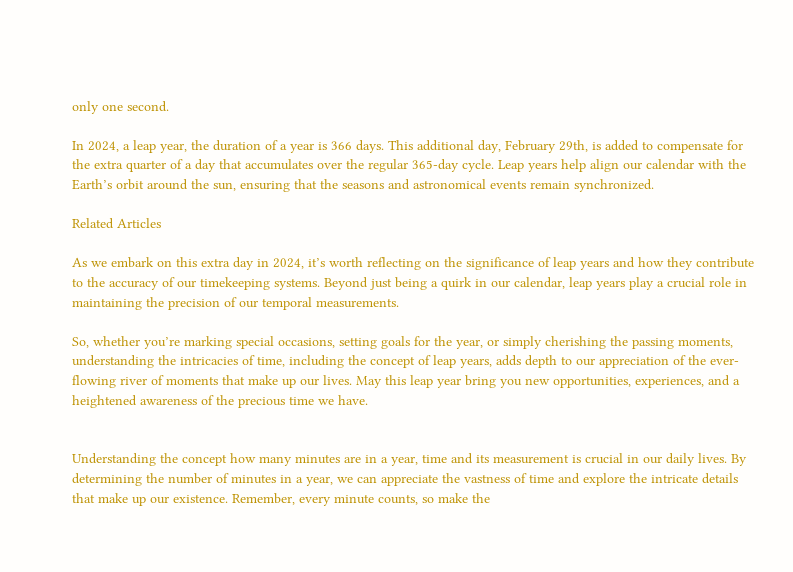only one second.

In 2024, a leap year, the duration of a year is 366 days. This additional day, February 29th, is added to compensate for the extra quarter of a day that accumulates over the regular 365-day cycle. Leap years help align our calendar with the Earth’s orbit around the sun, ensuring that the seasons and astronomical events remain synchronized.

Related Articles

As we embark on this extra day in 2024, it’s worth reflecting on the significance of leap years and how they contribute to the accuracy of our timekeeping systems. Beyond just being a quirk in our calendar, leap years play a crucial role in maintaining the precision of our temporal measurements.

So, whether you’re marking special occasions, setting goals for the year, or simply cherishing the passing moments, understanding the intricacies of time, including the concept of leap years, adds depth to our appreciation of the ever-flowing river of moments that make up our lives. May this leap year bring you new opportunities, experiences, and a heightened awareness of the precious time we have.


Understanding the concept how many minutes are in a year, time and its measurement is crucial in our daily lives. By determining the number of minutes in a year, we can appreciate the vastness of time and explore the intricate details that make up our existence. Remember, every minute counts, so make the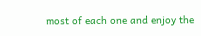most of each one and enjoy the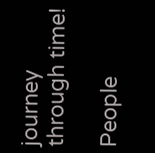journey through time!

People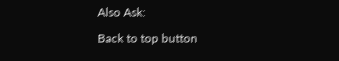Also Ask:

Back to top button